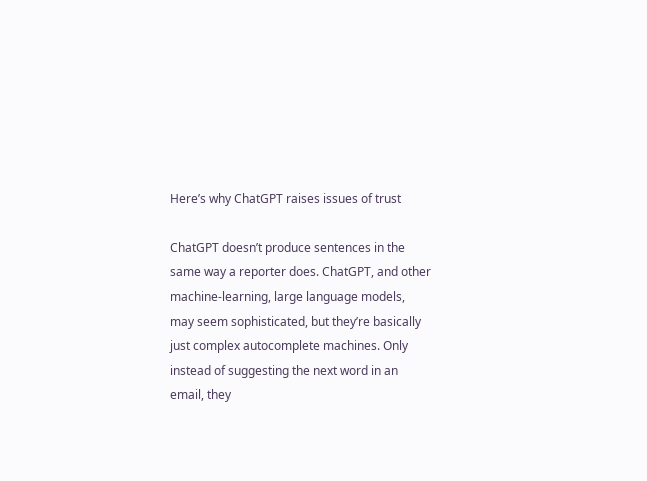Here’s why ChatGPT raises issues of trust

ChatGPT doesn’t produce sentences in the same way a reporter does. ChatGPT, and other machine-learning, large language models, may seem sophisticated, but they’re basically just complex autocomplete machines. Only instead of suggesting the next word in an email, they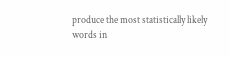produce the most statistically likely words in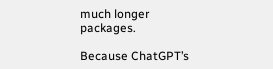much longer packages.

Because ChatGPT’s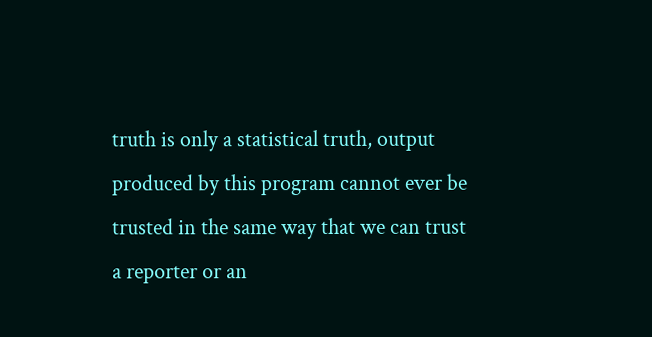truth is only a statistical truth, output produced by this program cannot ever be trusted in the same way that we can trust a reporter or an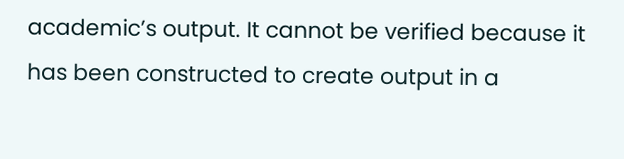academic’s output. It cannot be verified because it has been constructed to create output in a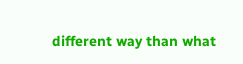different way than what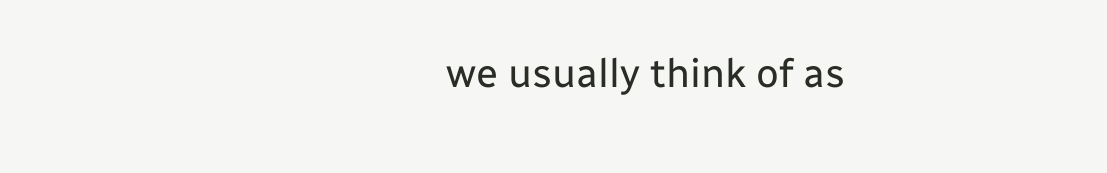we usually think of as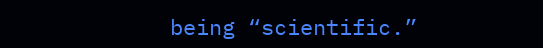being “scientific.”